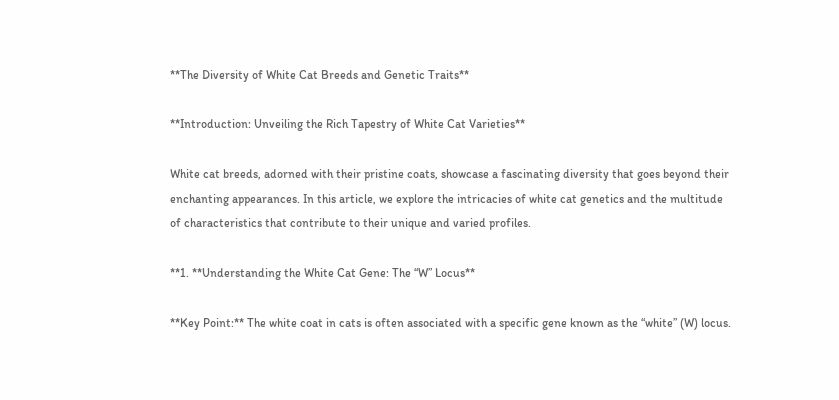**The Diversity of White Cat Breeds and Genetic Traits**

**Introduction: Unveiling the Rich Tapestry of White Cat Varieties**

White cat breeds, adorned with their pristine coats, showcase a fascinating diversity that goes beyond their enchanting appearances. In this article, we explore the intricacies of white cat genetics and the multitude of characteristics that contribute to their unique and varied profiles.

**1. **Understanding the White Cat Gene: The “W” Locus**

**Key Point:** The white coat in cats is often associated with a specific gene known as the “white” (W) locus.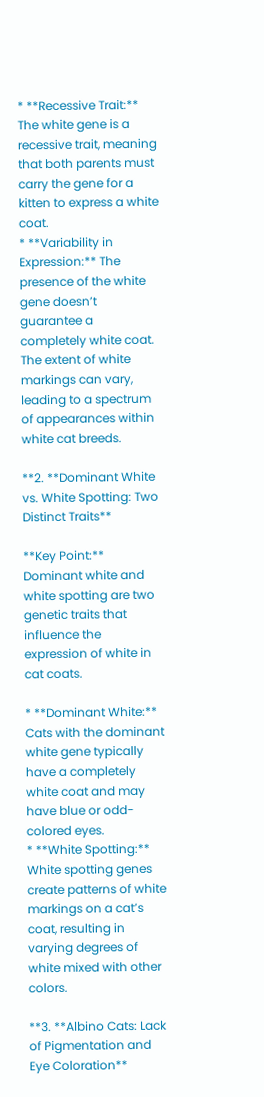* **Recessive Trait:** The white gene is a recessive trait, meaning that both parents must carry the gene for a kitten to express a white coat.
* **Variability in Expression:** The presence of the white gene doesn’t guarantee a completely white coat. The extent of white markings can vary, leading to a spectrum of appearances within white cat breeds.

**2. **Dominant White vs. White Spotting: Two Distinct Traits**

**Key Point:** Dominant white and white spotting are two genetic traits that influence the expression of white in cat coats.

* **Dominant White:** Cats with the dominant white gene typically have a completely white coat and may have blue or odd-colored eyes.
* **White Spotting:** White spotting genes create patterns of white markings on a cat’s coat, resulting in varying degrees of white mixed with other colors.

**3. **Albino Cats: Lack of Pigmentation and Eye Coloration**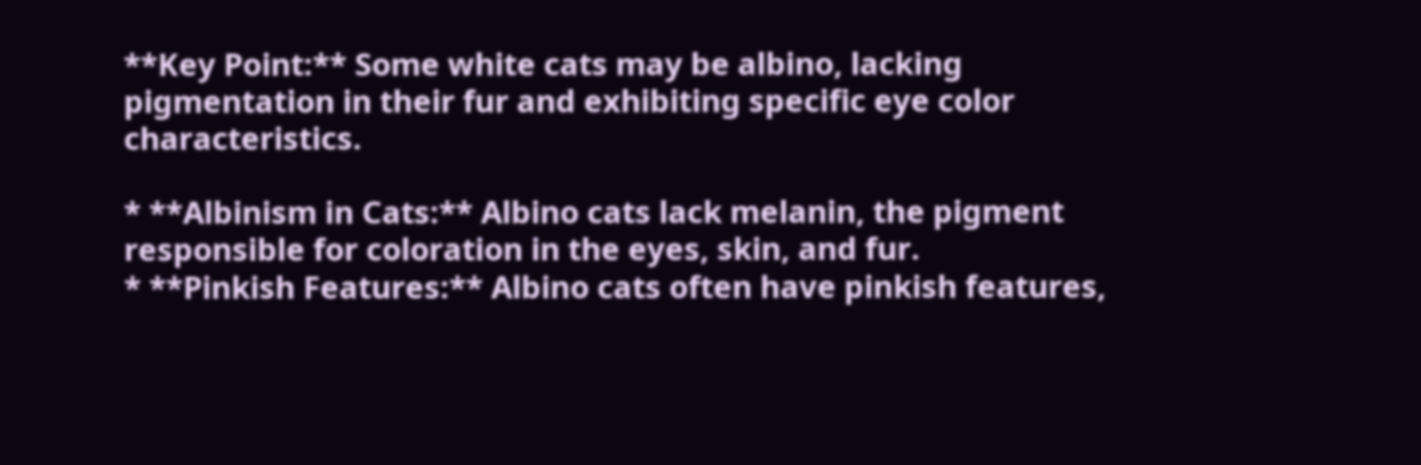**Key Point:** Some white cats may be albino, lacking pigmentation in their fur and exhibiting specific eye color characteristics.

* **Albinism in Cats:** Albino cats lack melanin, the pigment responsible for coloration in the eyes, skin, and fur.
* **Pinkish Features:** Albino cats often have pinkish features,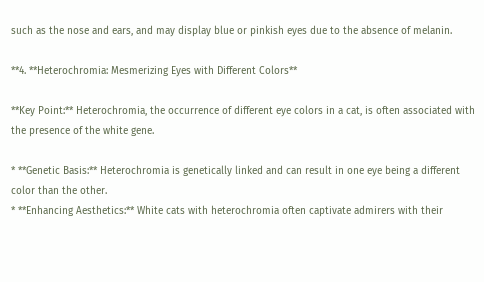such as the nose and ears, and may display blue or pinkish eyes due to the absence of melanin.

**4. **Heterochromia: Mesmerizing Eyes with Different Colors**

**Key Point:** Heterochromia, the occurrence of different eye colors in a cat, is often associated with the presence of the white gene.

* **Genetic Basis:** Heterochromia is genetically linked and can result in one eye being a different color than the other.
* **Enhancing Aesthetics:** White cats with heterochromia often captivate admirers with their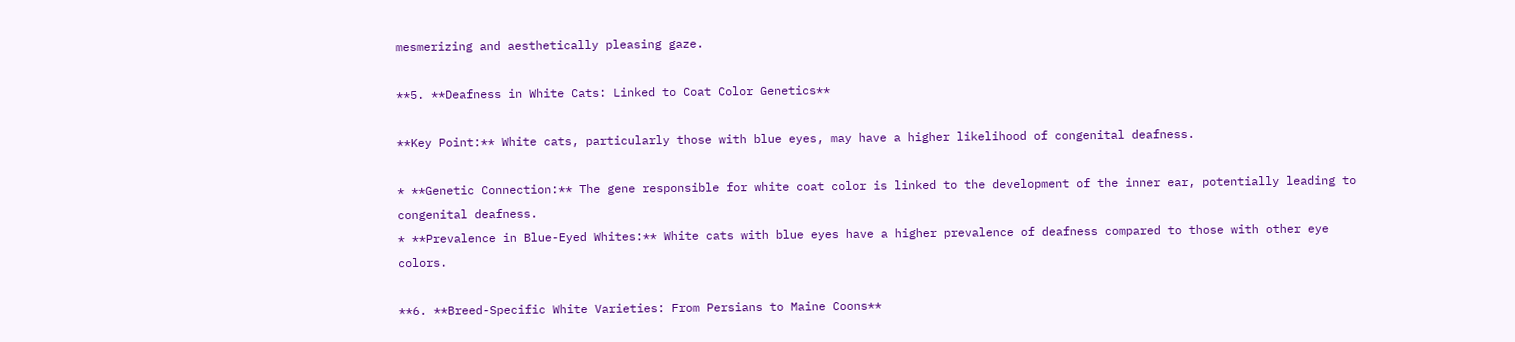mesmerizing and aesthetically pleasing gaze.

**5. **Deafness in White Cats: Linked to Coat Color Genetics**

**Key Point:** White cats, particularly those with blue eyes, may have a higher likelihood of congenital deafness.

* **Genetic Connection:** The gene responsible for white coat color is linked to the development of the inner ear, potentially leading to congenital deafness.
* **Prevalence in Blue-Eyed Whites:** White cats with blue eyes have a higher prevalence of deafness compared to those with other eye colors.

**6. **Breed-Specific White Varieties: From Persians to Maine Coons**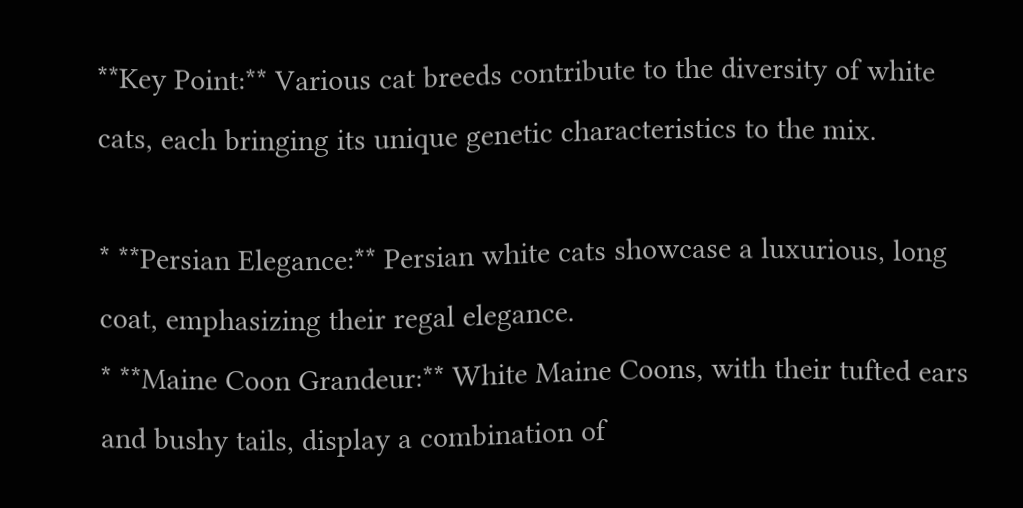**Key Point:** Various cat breeds contribute to the diversity of white cats, each bringing its unique genetic characteristics to the mix.

* **Persian Elegance:** Persian white cats showcase a luxurious, long coat, emphasizing their regal elegance.
* **Maine Coon Grandeur:** White Maine Coons, with their tufted ears and bushy tails, display a combination of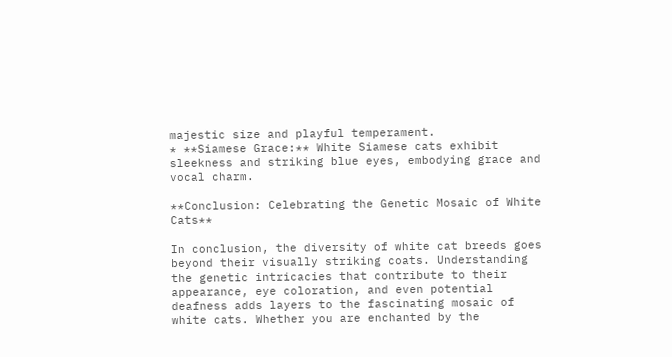majestic size and playful temperament.
* **Siamese Grace:** White Siamese cats exhibit sleekness and striking blue eyes, embodying grace and vocal charm.

**Conclusion: Celebrating the Genetic Mosaic of White Cats**

In conclusion, the diversity of white cat breeds goes beyond their visually striking coats. Understanding the genetic intricacies that contribute to their appearance, eye coloration, and even potential deafness adds layers to the fascinating mosaic of white cats. Whether you are enchanted by the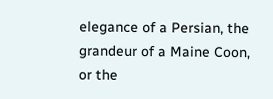elegance of a Persian, the grandeur of a Maine Coon, or the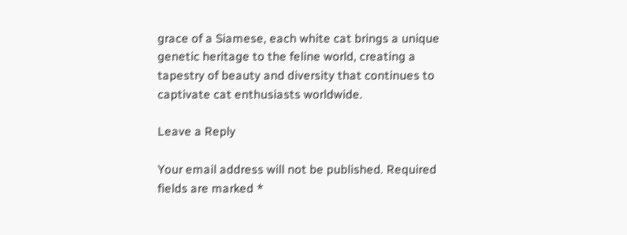grace of a Siamese, each white cat brings a unique genetic heritage to the feline world, creating a tapestry of beauty and diversity that continues to captivate cat enthusiasts worldwide.

Leave a Reply

Your email address will not be published. Required fields are marked *